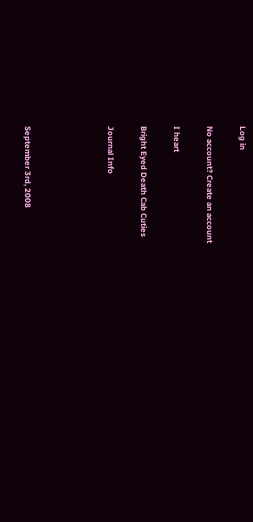Log in

No account? Create an account

I heart

Bright Eyed Death Cab Cuties

Journal Info




September 3rd, 2008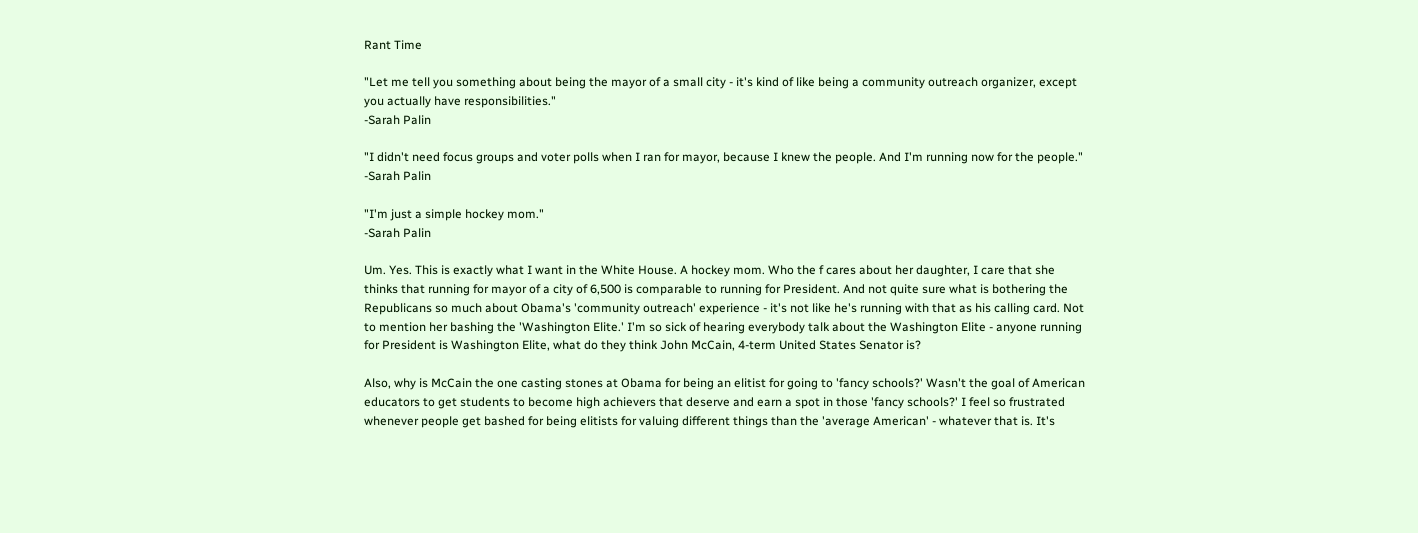Rant Time

"Let me tell you something about being the mayor of a small city - it's kind of like being a community outreach organizer, except you actually have responsibilities."
-Sarah Palin

"I didn't need focus groups and voter polls when I ran for mayor, because I knew the people. And I'm running now for the people."
-Sarah Palin

"I'm just a simple hockey mom."
-Sarah Palin

Um. Yes. This is exactly what I want in the White House. A hockey mom. Who the f cares about her daughter, I care that she thinks that running for mayor of a city of 6,500 is comparable to running for President. And not quite sure what is bothering the Republicans so much about Obama's 'community outreach' experience - it's not like he's running with that as his calling card. Not to mention her bashing the 'Washington Elite.' I'm so sick of hearing everybody talk about the Washington Elite - anyone running for President is Washington Elite, what do they think John McCain, 4-term United States Senator is?

Also, why is McCain the one casting stones at Obama for being an elitist for going to 'fancy schools?' Wasn't the goal of American educators to get students to become high achievers that deserve and earn a spot in those 'fancy schools?' I feel so frustrated whenever people get bashed for being elitists for valuing different things than the 'average American' - whatever that is. It's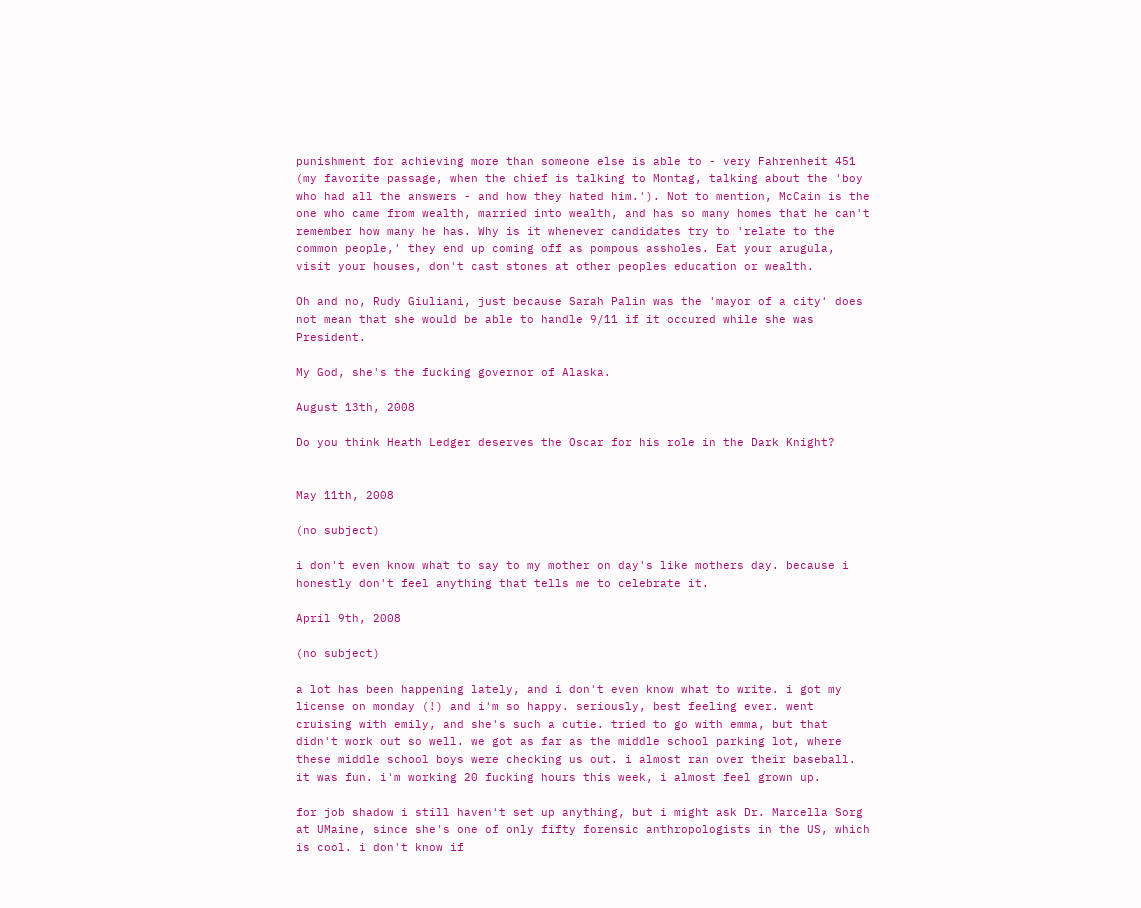punishment for achieving more than someone else is able to - very Fahrenheit 451 (my favorite passage, when the chief is talking to Montag, talking about the 'boy who had all the answers - and how they hated him.'). Not to mention, McCain is the one who came from wealth, married into wealth, and has so many homes that he can't remember how many he has. Why is it whenever candidates try to 'relate to the common people,' they end up coming off as pompous assholes. Eat your arugula, visit your houses, don't cast stones at other peoples education or wealth.

Oh and no, Rudy Giuliani, just because Sarah Palin was the 'mayor of a city' does not mean that she would be able to handle 9/11 if it occured while she was President.

My God, she's the fucking governor of Alaska.

August 13th, 2008

Do you think Heath Ledger deserves the Oscar for his role in the Dark Knight?


May 11th, 2008

(no subject)

i don't even know what to say to my mother on day's like mothers day. because i honestly don't feel anything that tells me to celebrate it.

April 9th, 2008

(no subject)

a lot has been happening lately, and i don't even know what to write. i got my license on monday (!) and i'm so happy. seriously, best feeling ever. went cruising with emily, and she's such a cutie. tried to go with emma, but that didn't work out so well. we got as far as the middle school parking lot, where these middle school boys were checking us out. i almost ran over their baseball. it was fun. i'm working 20 fucking hours this week, i almost feel grown up.

for job shadow i still haven't set up anything, but i might ask Dr. Marcella Sorg at UMaine, since she's one of only fifty forensic anthropologists in the US, which is cool. i don't know if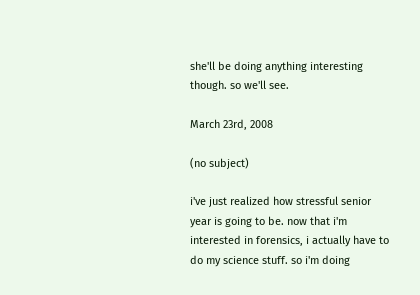she'll be doing anything interesting though. so we'll see.

March 23rd, 2008

(no subject)

i've just realized how stressful senior year is going to be. now that i'm interested in forensics, i actually have to do my science stuff. so i'm doing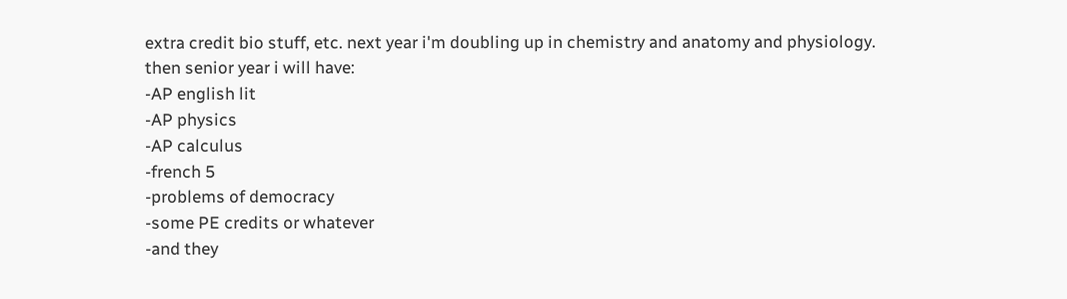extra credit bio stuff, etc. next year i'm doubling up in chemistry and anatomy and physiology. then senior year i will have:
-AP english lit
-AP physics
-AP calculus
-french 5
-problems of democracy
-some PE credits or whatever
-and they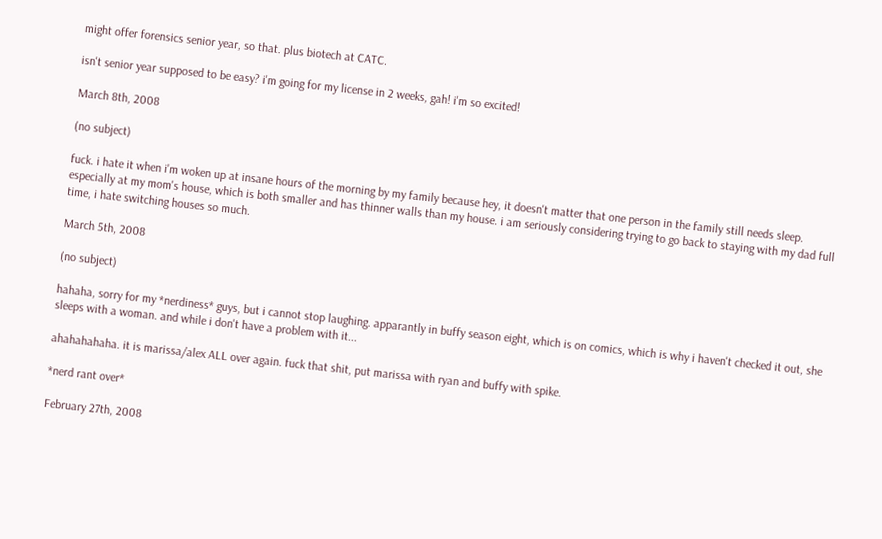might offer forensics senior year, so that. plus biotech at CATC.

isn't senior year supposed to be easy? i'm going for my license in 2 weeks, gah! i'm so excited!

March 8th, 2008

(no subject)

fuck. i hate it when i'm woken up at insane hours of the morning by my family because hey, it doesn't matter that one person in the family still needs sleep. especially at my mom's house, which is both smaller and has thinner walls than my house. i am seriously considering trying to go back to staying with my dad full time, i hate switching houses so much.

March 5th, 2008

(no subject)

hahaha, sorry for my *nerdiness* guys, but i cannot stop laughing. apparantly in buffy season eight, which is on comics, which is why i haven't checked it out, she sleeps with a woman. and while i don't have a problem with it...

ahahahahaha. it is marissa/alex ALL over again. fuck that shit, put marissa with ryan and buffy with spike.

*nerd rant over*

February 27th, 2008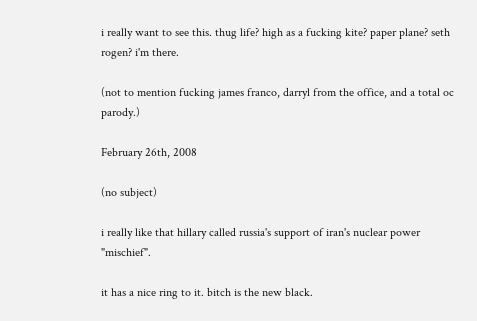i really want to see this. thug life? high as a fucking kite? paper plane? seth rogen? i'm there.

(not to mention fucking james franco, darryl from the office, and a total oc parody.)

February 26th, 2008

(no subject)

i really like that hillary called russia's support of iran's nuclear power "mischief".

it has a nice ring to it. bitch is the new black.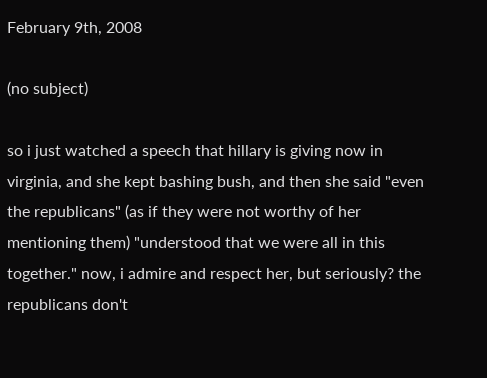February 9th, 2008

(no subject)

so i just watched a speech that hillary is giving now in virginia, and she kept bashing bush, and then she said "even the republicans" (as if they were not worthy of her mentioning them) "understood that we were all in this together." now, i admire and respect her, but seriously? the republicans don't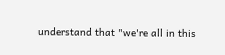understand that "we're all in this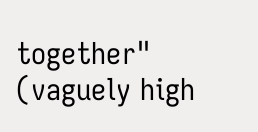together" (vaguely high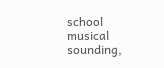school musical sounding,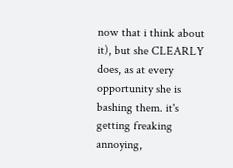now that i think about it), but she CLEARLY does, as at every opportunity she is bashing them. it's getting freaking annoying,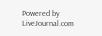Powered by LiveJournal.com